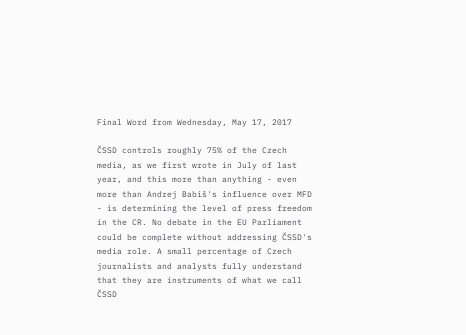Final Word from Wednesday, May 17, 2017

ČSSD controls roughly 75% of the Czech media, as we first wrote in July of last year, and this more than anything - even more than Andrej Babiš's influence over MFD - is determining the level of press freedom in the CR. No debate in the EU Parliament could be complete without addressing ČSSD's media role. A small percentage of Czech journalists and analysts fully understand that they are instruments of what we call ČSSD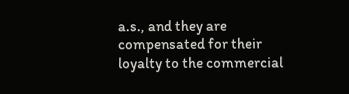a.s., and they are compensated for their loyalty to the commercial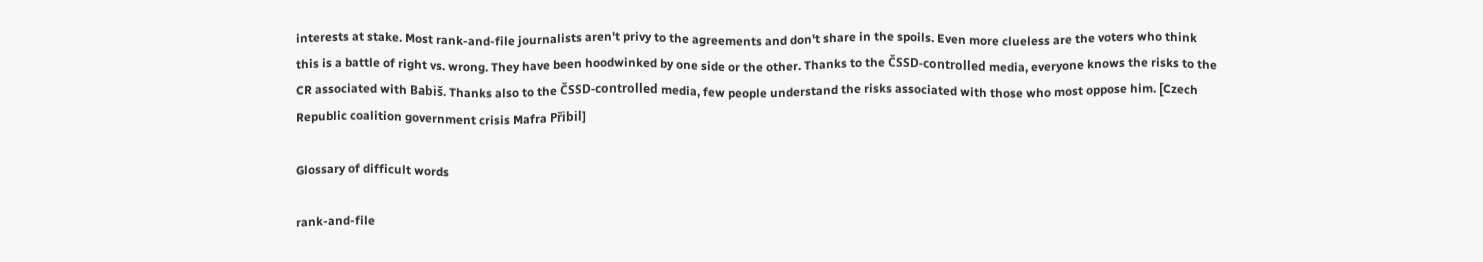interests at stake. Most rank-and-file journalists aren't privy to the agreements and don't share in the spoils. Even more clueless are the voters who think this is a battle of right vs. wrong. They have been hoodwinked by one side or the other. Thanks to the ČSSD-controlled media, everyone knows the risks to the CR associated with Babiš. Thanks also to the ČSSD-controlled media, few people understand the risks associated with those who most oppose him. [Czech Republic coalition government crisis Mafra Přibil]

Glossary of difficult words

rank-and-file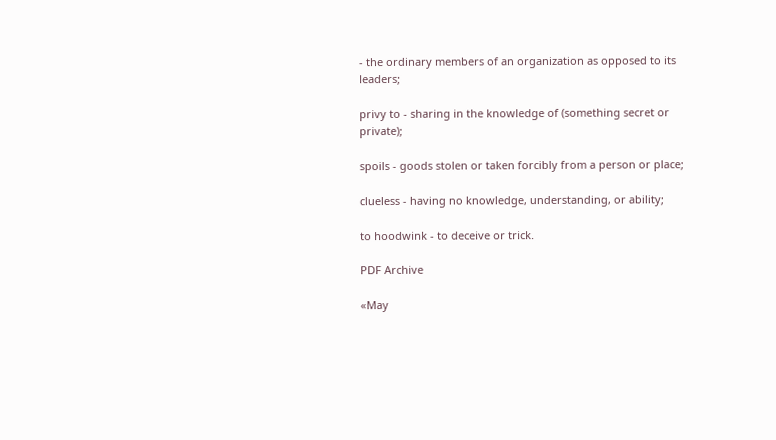- the ordinary members of an organization as opposed to its leaders;

privy to - sharing in the knowledge of (something secret or private);

spoils - goods stolen or taken forcibly from a person or place;

clueless - having no knowledge, understanding, or ability;

to hoodwink - to deceive or trick.

PDF Archive

«May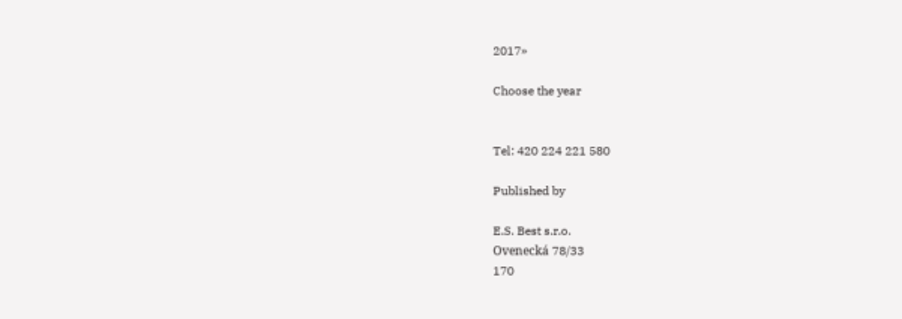2017»

Choose the year


Tel: 420 224 221 580

Published by

E.S. Best s.r.o.
Ovenecká 78/33
170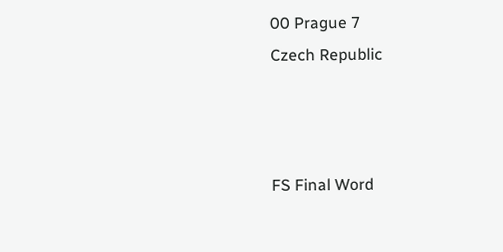00 Prague 7
Czech Republic



FS Final Word